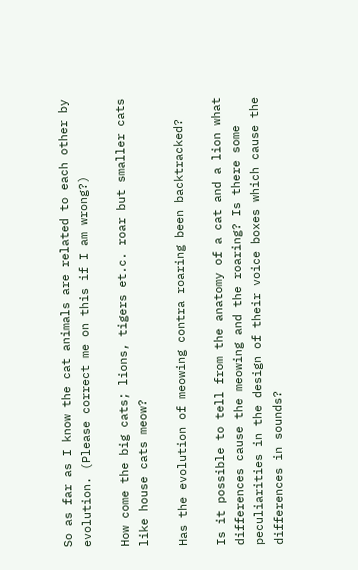So as far as I know the cat animals are related to each other by evolution. (Please correct me on this if I am wrong?)

How come the big cats; lions, tigers et.c. roar but smaller cats like house cats meow?

Has the evolution of meowing contra roaring been backtracked?

Is it possible to tell from the anatomy of a cat and a lion what differences cause the meowing and the roaring? Is there some peculiarities in the design of their voice boxes which cause the differences in sounds?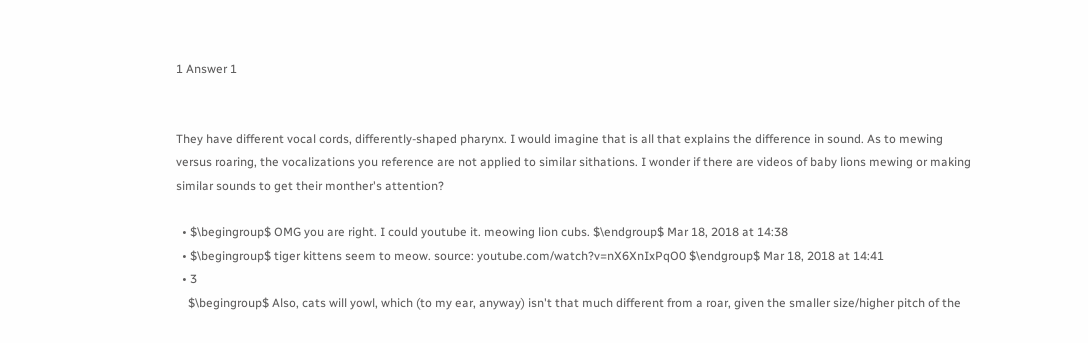1 Answer 1


They have different vocal cords, differently-shaped pharynx. I would imagine that is all that explains the difference in sound. As to mewing versus roaring, the vocalizations you reference are not applied to similar sithations. I wonder if there are videos of baby lions mewing or making similar sounds to get their monther's attention?

  • $\begingroup$ OMG you are right. I could youtube it. meowing lion cubs. $\endgroup$ Mar 18, 2018 at 14:38
  • $\begingroup$ tiger kittens seem to meow. source: youtube.com/watch?v=nX6XnIxPqO0 $\endgroup$ Mar 18, 2018 at 14:41
  • 3
    $\begingroup$ Also, cats will yowl, which (to my ear, anyway) isn't that much different from a roar, given the smaller size/higher pitch of the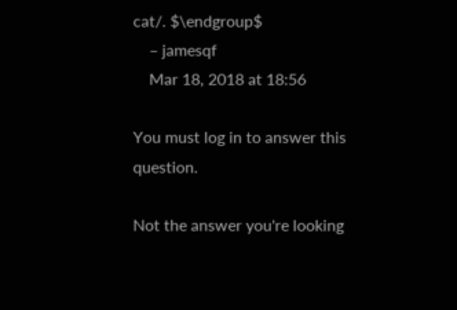cat/. $\endgroup$
    – jamesqf
    Mar 18, 2018 at 18:56

You must log in to answer this question.

Not the answer you're looking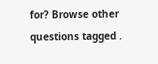for? Browse other questions tagged .